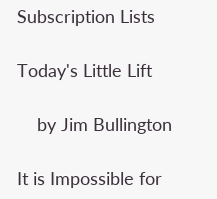Subscription Lists

Today's Little Lift

    by Jim Bullington

It is Impossible for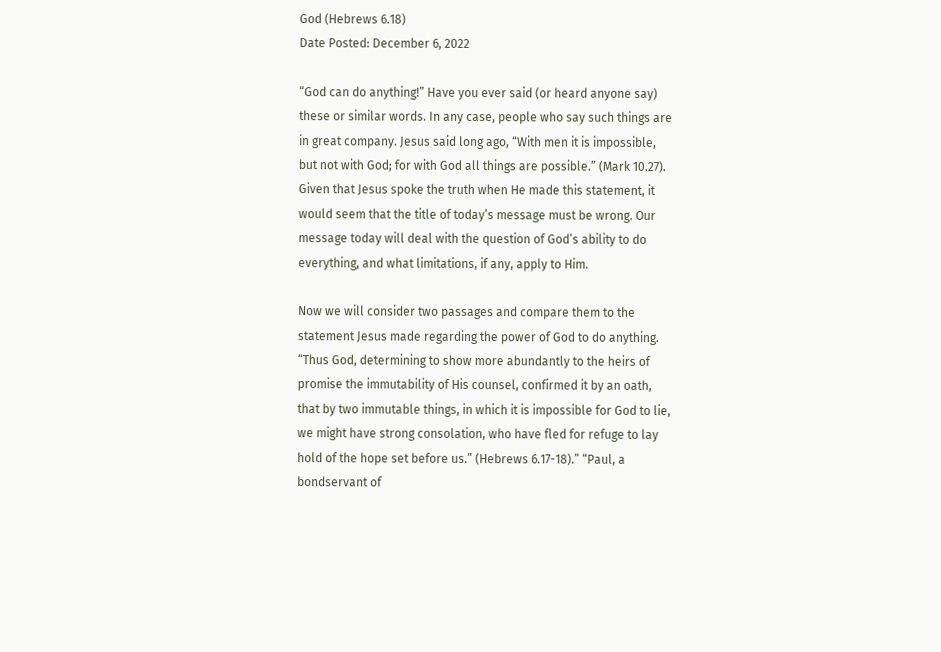God (Hebrews 6.18)
Date Posted: December 6, 2022

“God can do anything!” Have you ever said (or heard anyone say) these or similar words. In any case, people who say such things are in great company. Jesus said long ago, “With men it is impossible, but not with God; for with God all things are possible.” (Mark 10.27). Given that Jesus spoke the truth when He made this statement, it would seem that the title of today’s message must be wrong. Our message today will deal with the question of God’s ability to do everything, and what limitations, if any, apply to Him.

Now we will consider two passages and compare them to the statement Jesus made regarding the power of God to do anything. “Thus God, determining to show more abundantly to the heirs of promise the immutability of His counsel, confirmed it by an oath, that by two immutable things, in which it is impossible for God to lie, we might have strong consolation, who have fled for refuge to lay hold of the hope set before us.” (Hebrews 6.17-18).” “Paul, a bondservant of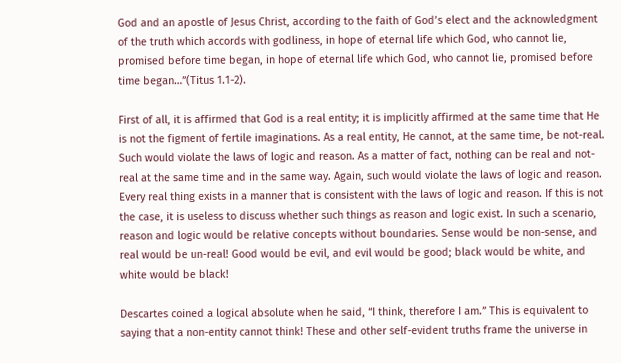God and an apostle of Jesus Christ, according to the faith of God’s elect and the acknowledgment of the truth which accords with godliness, in hope of eternal life which God, who cannot lie, promised before time began, in hope of eternal life which God, who cannot lie, promised before time began…”(Titus 1.1-2).

First of all, it is affirmed that God is a real entity; it is implicitly affirmed at the same time that He is not the figment of fertile imaginations. As a real entity, He cannot, at the same time, be not-real. Such would violate the laws of logic and reason. As a matter of fact, nothing can be real and not-real at the same time and in the same way. Again, such would violate the laws of logic and reason. Every real thing exists in a manner that is consistent with the laws of logic and reason. If this is not the case, it is useless to discuss whether such things as reason and logic exist. In such a scenario, reason and logic would be relative concepts without boundaries. Sense would be non-sense, and real would be un-real! Good would be evil, and evil would be good; black would be white, and white would be black!

Descartes coined a logical absolute when he said, “I think, therefore I am.” This is equivalent to saying that a non-entity cannot think! These and other self-evident truths frame the universe in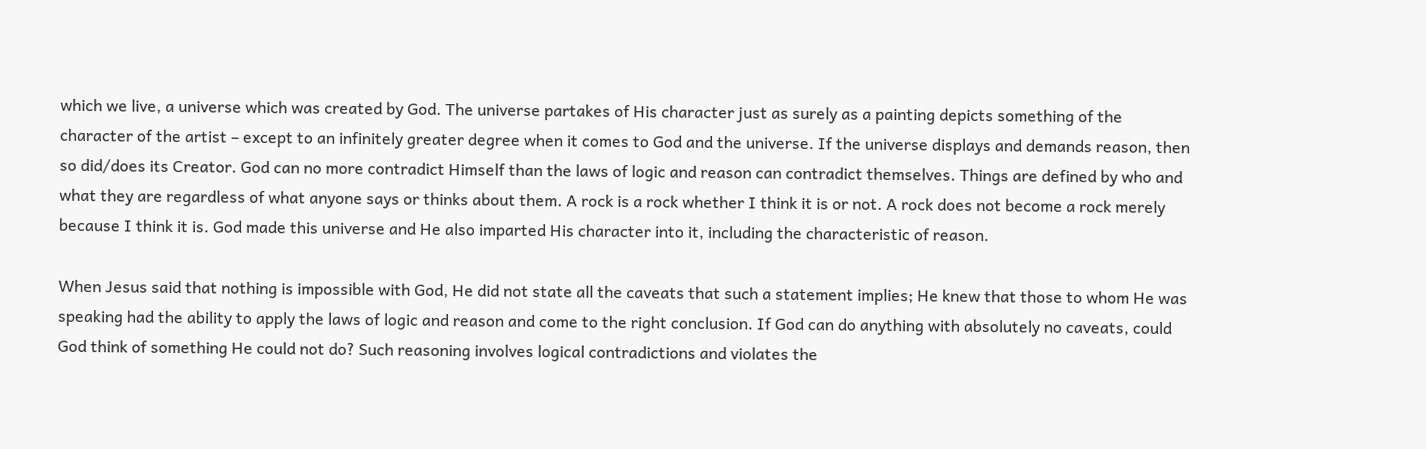which we live, a universe which was created by God. The universe partakes of His character just as surely as a painting depicts something of the character of the artist – except to an infinitely greater degree when it comes to God and the universe. If the universe displays and demands reason, then so did/does its Creator. God can no more contradict Himself than the laws of logic and reason can contradict themselves. Things are defined by who and what they are regardless of what anyone says or thinks about them. A rock is a rock whether I think it is or not. A rock does not become a rock merely because I think it is. God made this universe and He also imparted His character into it, including the characteristic of reason.

When Jesus said that nothing is impossible with God, He did not state all the caveats that such a statement implies; He knew that those to whom He was speaking had the ability to apply the laws of logic and reason and come to the right conclusion. If God can do anything with absolutely no caveats, could God think of something He could not do? Such reasoning involves logical contradictions and violates the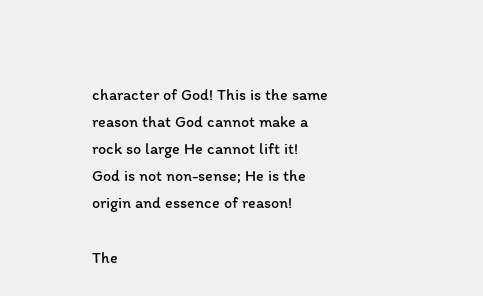character of God! This is the same reason that God cannot make a rock so large He cannot lift it! God is not non-sense; He is the origin and essence of reason!

The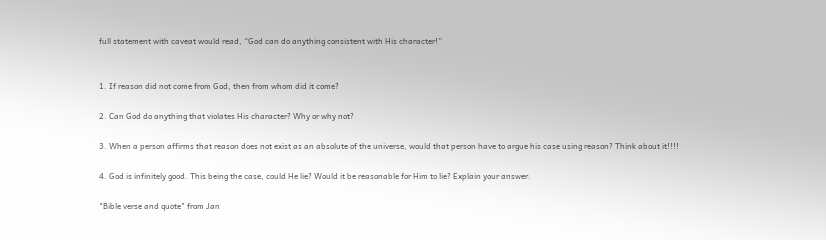full statement with caveat would read, “God can do anything consistent with His character!”


1. If reason did not come from God, then from whom did it come?

2. Can God do anything that violates His character? Why or why not?

3. When a person affirms that reason does not exist as an absolute of the universe, would that person have to argue his case using reason? Think about it!!!!

4. God is infinitely good. This being the case, could He lie? Would it be reasonable for Him to lie? Explain your answer.

"Bible verse and quote" from Jan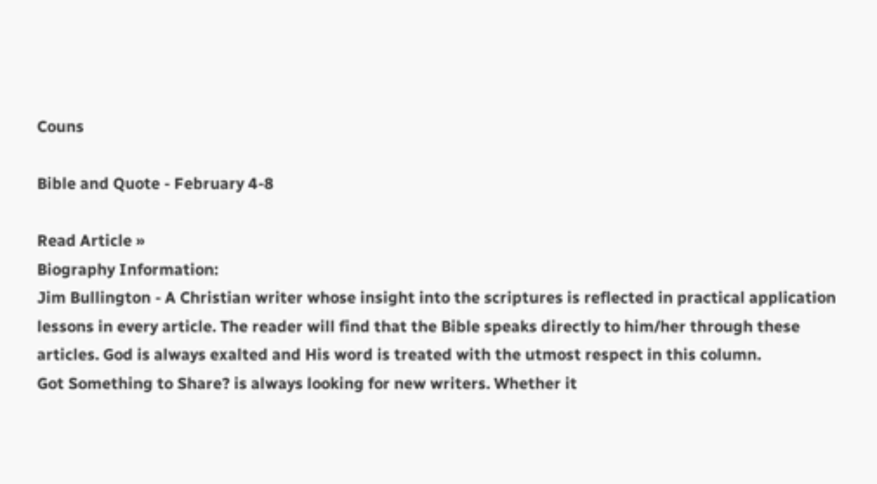Couns

Bible and Quote - February 4-8

Read Article »
Biography Information:
Jim Bullington - A Christian writer whose insight into the scriptures is reflected in practical application lessons in every article. The reader will find that the Bible speaks directly to him/her through these articles. God is always exalted and His word is treated with the utmost respect in this column.
Got Something to Share? is always looking for new writers. Whether it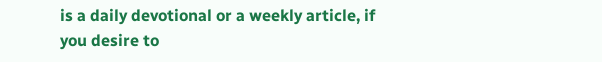is a daily devotional or a weekly article, if you desire to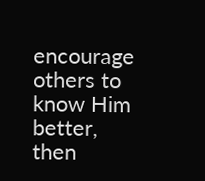encourage others to know Him better, then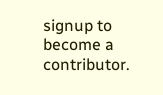signup to become a contributor.